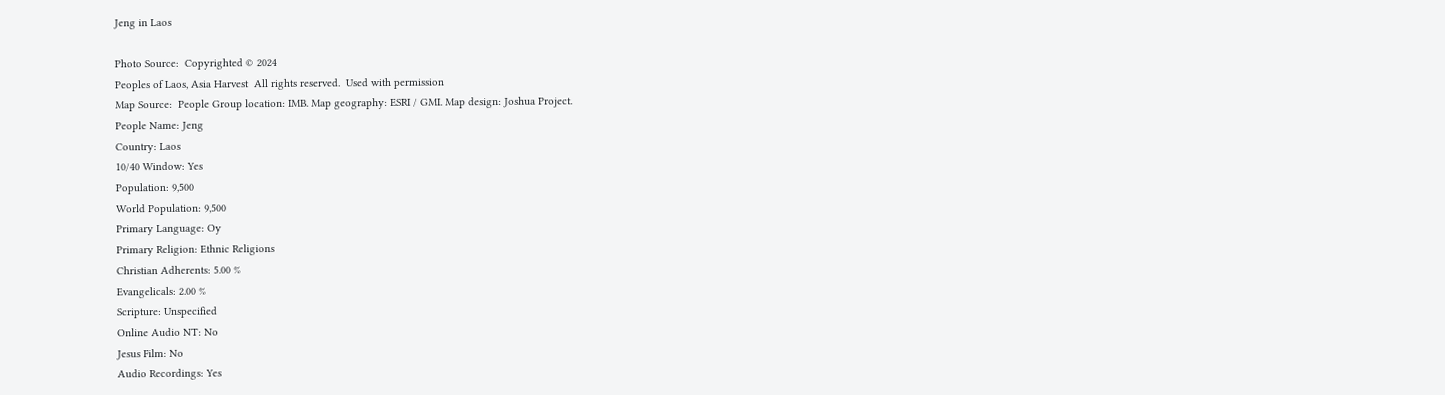Jeng in Laos

Photo Source:  Copyrighted © 2024
Peoples of Laos, Asia Harvest  All rights reserved.  Used with permission
Map Source:  People Group location: IMB. Map geography: ESRI / GMI. Map design: Joshua Project.
People Name: Jeng
Country: Laos
10/40 Window: Yes
Population: 9,500
World Population: 9,500
Primary Language: Oy
Primary Religion: Ethnic Religions
Christian Adherents: 5.00 %
Evangelicals: 2.00 %
Scripture: Unspecified
Online Audio NT: No
Jesus Film: No
Audio Recordings: Yes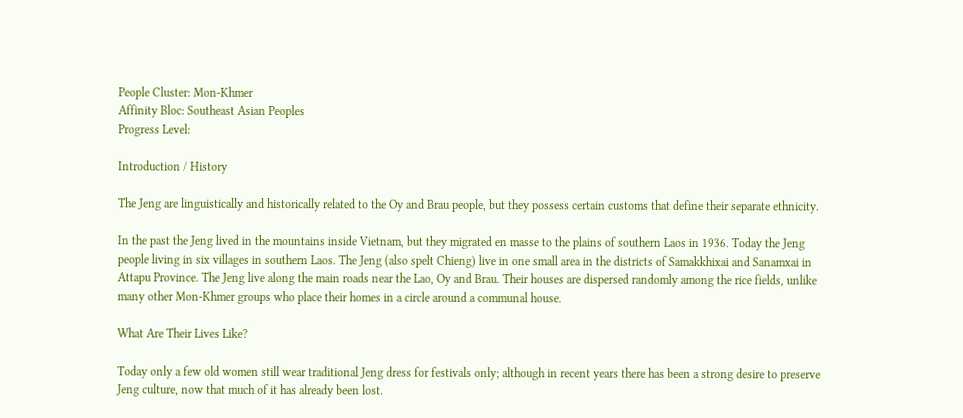People Cluster: Mon-Khmer
Affinity Bloc: Southeast Asian Peoples
Progress Level:

Introduction / History

The Jeng are linguistically and historically related to the Oy and Brau people, but they possess certain customs that define their separate ethnicity.

In the past the Jeng lived in the mountains inside Vietnam, but they migrated en masse to the plains of southern Laos in 1936. Today the Jeng people living in six villages in southern Laos. The Jeng (also spelt Chieng) live in one small area in the districts of Samakkhixai and Sanamxai in Attapu Province. The Jeng live along the main roads near the Lao, Oy and Brau. Their houses are dispersed randomly among the rice fields, unlike many other Mon-Khmer groups who place their homes in a circle around a communal house.

What Are Their Lives Like?

Today only a few old women still wear traditional Jeng dress for festivals only; although in recent years there has been a strong desire to preserve Jeng culture, now that much of it has already been lost.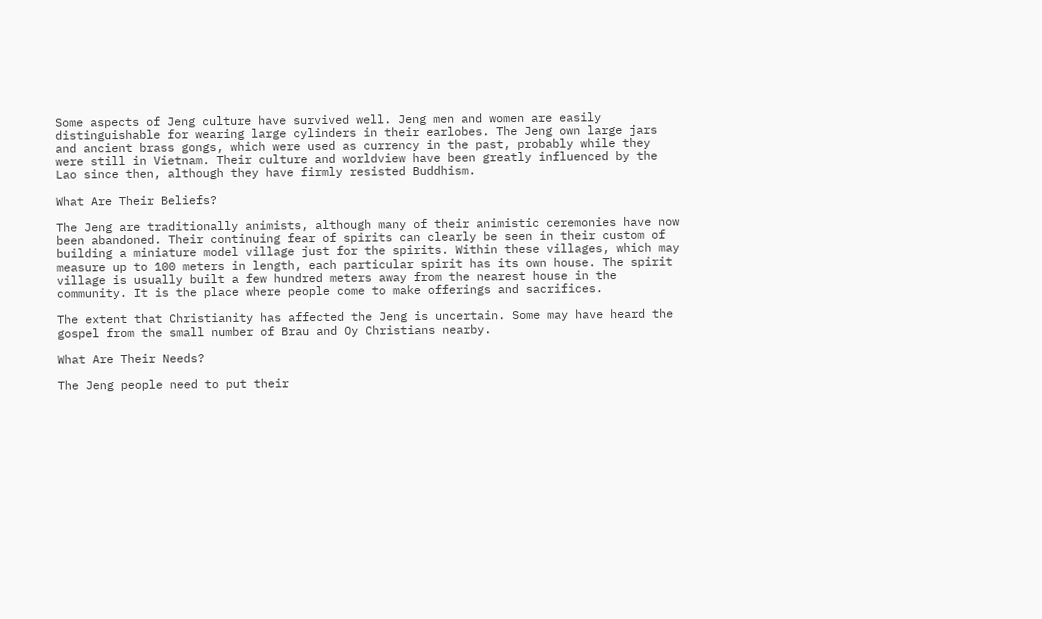Some aspects of Jeng culture have survived well. Jeng men and women are easily distinguishable for wearing large cylinders in their earlobes. The Jeng own large jars and ancient brass gongs, which were used as currency in the past, probably while they were still in Vietnam. Their culture and worldview have been greatly influenced by the Lao since then, although they have firmly resisted Buddhism.

What Are Their Beliefs?

The Jeng are traditionally animists, although many of their animistic ceremonies have now been abandoned. Their continuing fear of spirits can clearly be seen in their custom of building a miniature model village just for the spirits. Within these villages, which may measure up to 100 meters in length, each particular spirit has its own house. The spirit village is usually built a few hundred meters away from the nearest house in the community. It is the place where people come to make offerings and sacrifices.

The extent that Christianity has affected the Jeng is uncertain. Some may have heard the gospel from the small number of Brau and Oy Christians nearby.

What Are Their Needs?

The Jeng people need to put their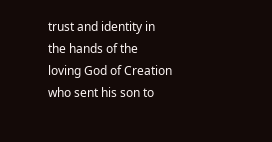trust and identity in the hands of the loving God of Creation who sent his son to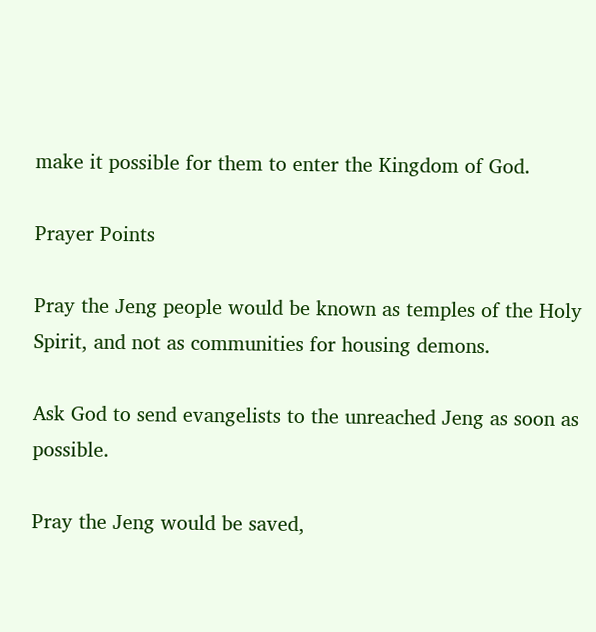make it possible for them to enter the Kingdom of God.

Prayer Points

Pray the Jeng people would be known as temples of the Holy Spirit, and not as communities for housing demons.

Ask God to send evangelists to the unreached Jeng as soon as possible.

Pray the Jeng would be saved,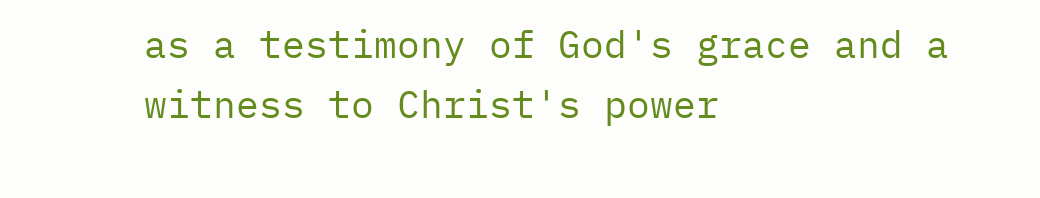as a testimony of God's grace and a witness to Christ's power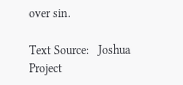over sin.

Text Source:   Joshua Project